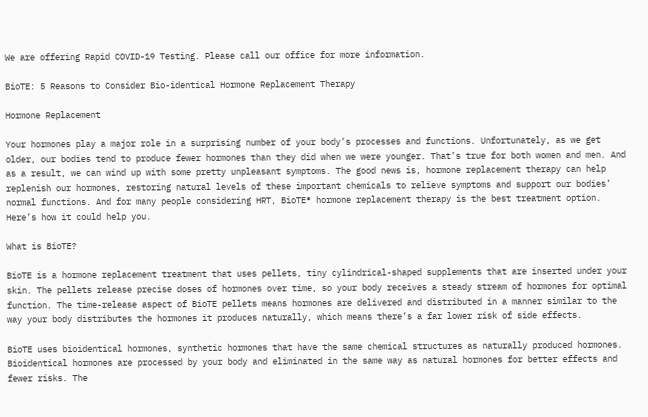We are offering Rapid COVID-19 Testing. Please call our office for more information.

BioTE: 5 Reasons to Consider Bio-identical Hormone Replacement Therapy

Hormone Replacement

Your hormones play a major role in a surprising number of your body’s processes and functions. Unfortunately, as we get older, our bodies tend to produce fewer hormones than they did when we were younger. That’s true for both women and men. And as a result, we can wind up with some pretty unpleasant symptoms. The good news is, hormone replacement therapy can help replenish our hormones, restoring natural levels of these important chemicals to relieve symptoms and support our bodies’ normal functions. And for many people considering HRT, BioTE® hormone replacement therapy is the best treatment option. Here’s how it could help you.

What is BioTE?

BioTE is a hormone replacement treatment that uses pellets, tiny cylindrical-shaped supplements that are inserted under your skin. The pellets release precise doses of hormones over time, so your body receives a steady stream of hormones for optimal function. The time-release aspect of BioTE pellets means hormones are delivered and distributed in a manner similar to the way your body distributes the hormones it produces naturally, which means there’s a far lower risk of side effects.

BioTE uses bioidentical hormones, synthetic hormones that have the same chemical structures as naturally produced hormones. Bioidentical hormones are processed by your body and eliminated in the same way as natural hormones for better effects and fewer risks. The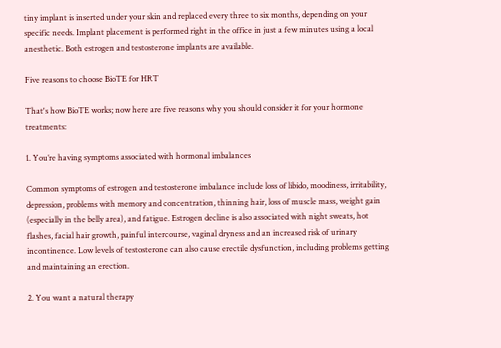tiny implant is inserted under your skin and replaced every three to six months, depending on your specific needs. Implant placement is performed right in the office in just a few minutes using a local anesthetic. Both estrogen and testosterone implants are available.

Five reasons to choose BioTE for HRT

That's how BioTE works; now here are five reasons why you should consider it for your hormone treatments:

1. You’re having symptoms associated with hormonal imbalances

Common symptoms of estrogen and testosterone imbalance include loss of libido, moodiness, irritability, depression, problems with memory and concentration, thinning hair, loss of muscle mass, weight gain (especially in the belly area), and fatigue. Estrogen decline is also associated with night sweats, hot flashes, facial hair growth, painful intercourse, vaginal dryness and an increased risk of urinary incontinence. Low levels of testosterone can also cause erectile dysfunction, including problems getting and maintaining an erection.

2. You want a natural therapy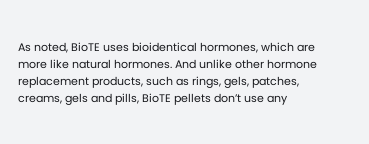As noted, BioTE uses bioidentical hormones, which are more like natural hormones. And unlike other hormone replacement products, such as rings, gels, patches, creams, gels and pills, BioTE pellets don’t use any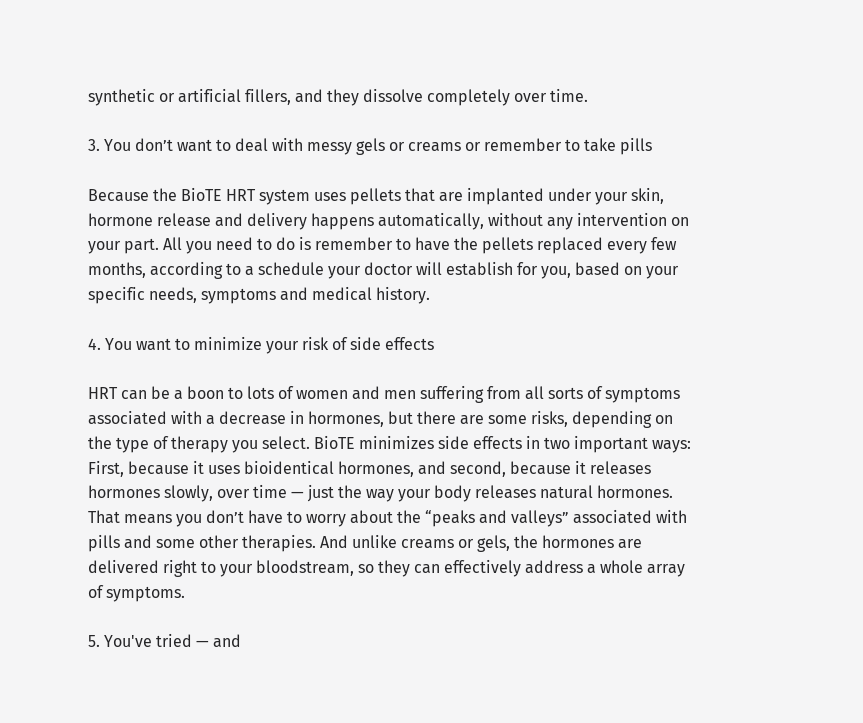synthetic or artificial fillers, and they dissolve completely over time.

3. You don’t want to deal with messy gels or creams or remember to take pills

Because the BioTE HRT system uses pellets that are implanted under your skin, hormone release and delivery happens automatically, without any intervention on your part. All you need to do is remember to have the pellets replaced every few months, according to a schedule your doctor will establish for you, based on your specific needs, symptoms and medical history.

4. You want to minimize your risk of side effects

HRT can be a boon to lots of women and men suffering from all sorts of symptoms associated with a decrease in hormones, but there are some risks, depending on the type of therapy you select. BioTE minimizes side effects in two important ways: First, because it uses bioidentical hormones, and second, because it releases hormones slowly, over time — just the way your body releases natural hormones. That means you don’t have to worry about the “peaks and valleys” associated with pills and some other therapies. And unlike creams or gels, the hormones are delivered right to your bloodstream, so they can effectively address a whole array of symptoms.

5. You've tried — and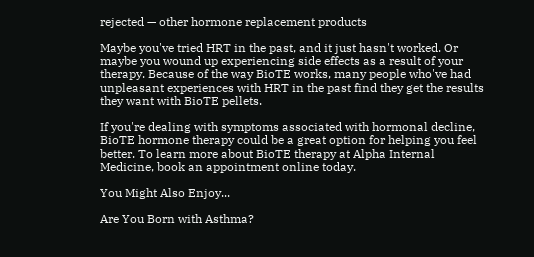rejected — other hormone replacement products

Maybe you've tried HRT in the past, and it just hasn't worked. Or maybe you wound up experiencing side effects as a result of your therapy. Because of the way BioTE works, many people who've had unpleasant experiences with HRT in the past find they get the results they want with BioTE pellets.

If you're dealing with symptoms associated with hormonal decline, BioTE hormone therapy could be a great option for helping you feel better. To learn more about BioTE therapy at Alpha Internal Medicine, book an appointment online today.

You Might Also Enjoy...

Are You Born with Asthma?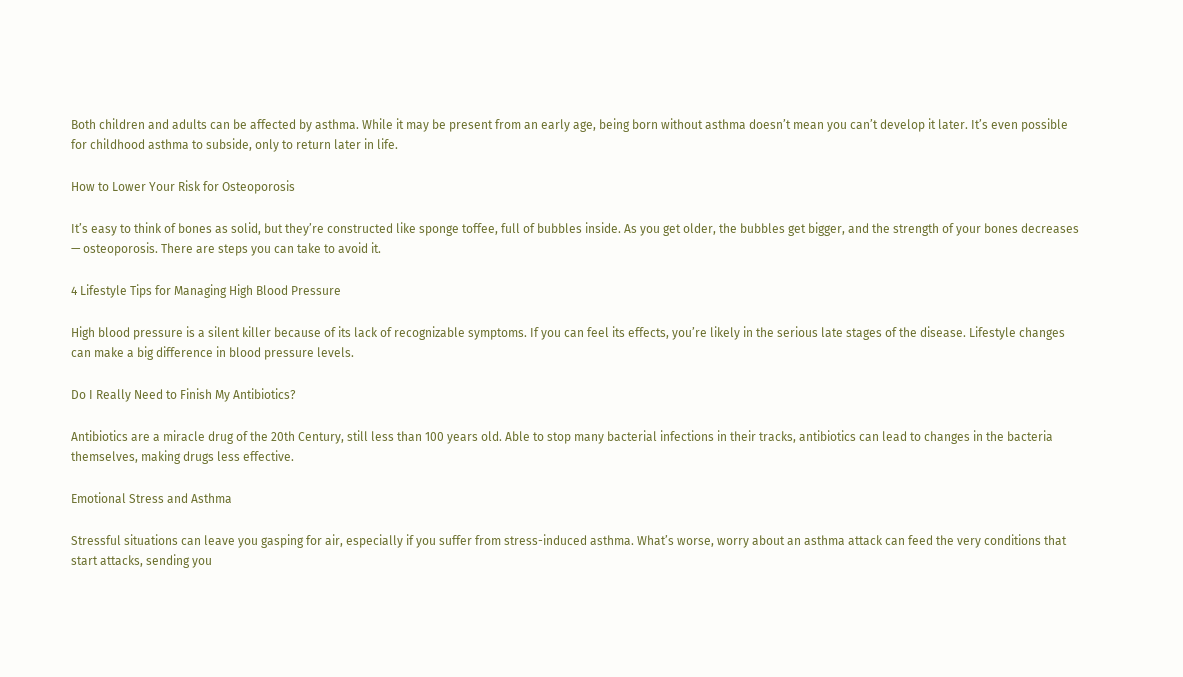Both children and adults can be affected by asthma. While it may be present from an early age, being born without asthma doesn’t mean you can’t develop it later. It’s even possible for childhood asthma to subside, only to return later in life.

How to Lower Your Risk for Osteoporosis

It’s easy to think of bones as solid, but they’re constructed like sponge toffee, full of bubbles inside. As you get older, the bubbles get bigger, and the strength of your bones decreases — osteoporosis. There are steps you can take to avoid it.

4 Lifestyle Tips for Managing High Blood Pressure

High blood pressure is a silent killer because of its lack of recognizable symptoms. If you can feel its effects, you’re likely in the serious late stages of the disease. Lifestyle changes can make a big difference in blood pressure levels.

Do I Really Need to Finish My Antibiotics?

Antibiotics are a miracle drug of the 20th Century, still less than 100 years old. Able to stop many bacterial infections in their tracks, antibiotics can lead to changes in the bacteria themselves, making drugs less effective.

Emotional Stress and Asthma

Stressful situations can leave you gasping for air, especially if you suffer from stress-induced asthma. What’s worse, worry about an asthma attack can feed the very conditions that start attacks, sending you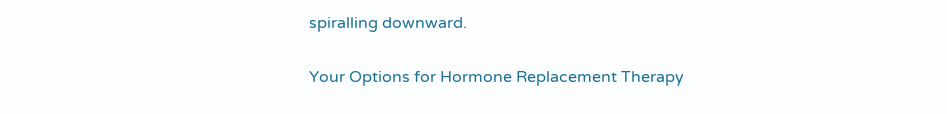spiralling downward.

Your Options for Hormone Replacement Therapy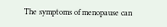The symptoms of menopause can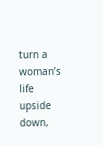turn a woman’s life upside down,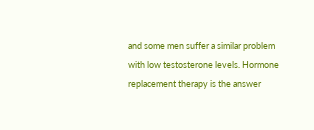and some men suffer a similar problem with low testosterone levels. Hormone replacement therapy is the answer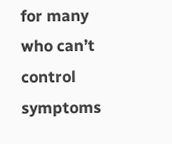for many who can’t control symptoms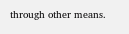through other means.